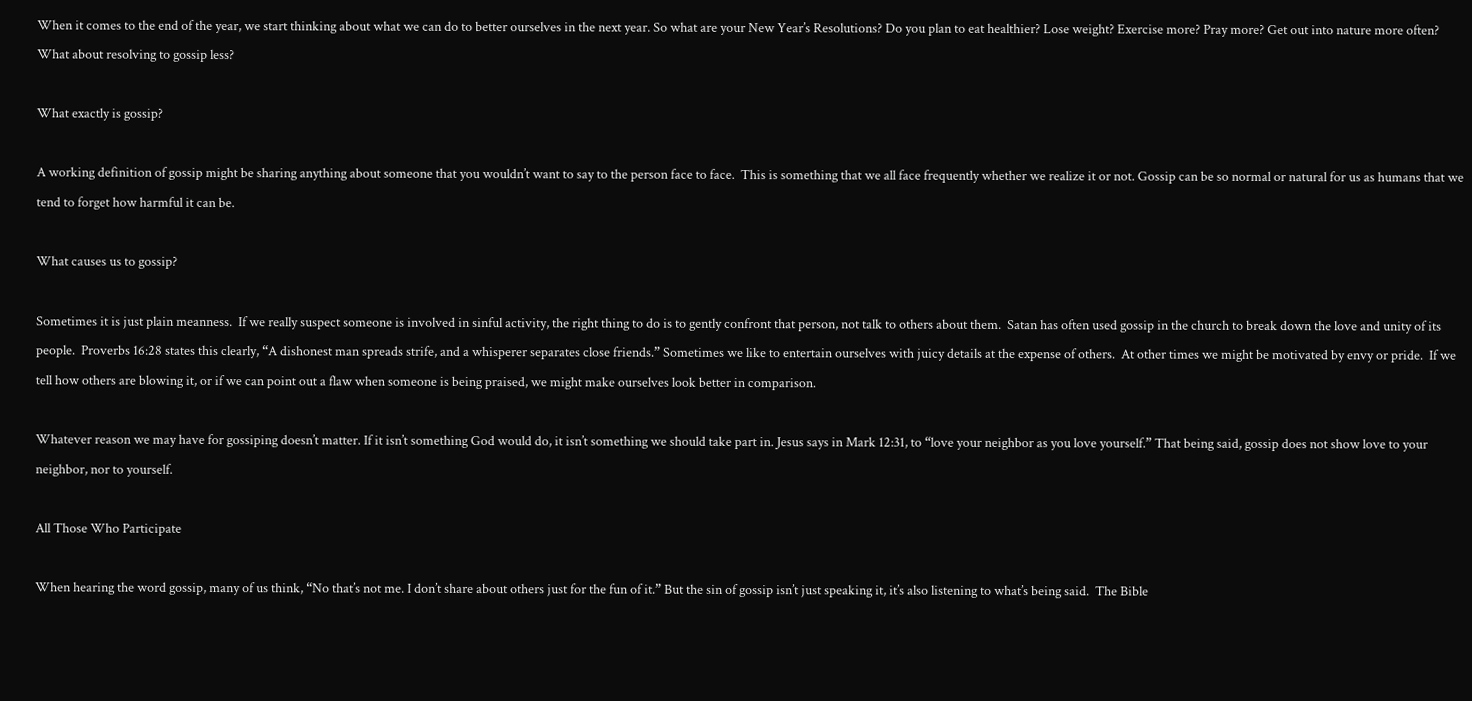When it comes to the end of the year, we start thinking about what we can do to better ourselves in the next year. So what are your New Year’s Resolutions? Do you plan to eat healthier? Lose weight? Exercise more? Pray more? Get out into nature more often? What about resolving to gossip less?

What exactly is gossip?

A working definition of gossip might be sharing anything about someone that you wouldn’t want to say to the person face to face.  This is something that we all face frequently whether we realize it or not. Gossip can be so normal or natural for us as humans that we tend to forget how harmful it can be.

What causes us to gossip?

Sometimes it is just plain meanness.  If we really suspect someone is involved in sinful activity, the right thing to do is to gently confront that person, not talk to others about them.  Satan has often used gossip in the church to break down the love and unity of its people.  Proverbs 16:28 states this clearly, “A dishonest man spreads strife, and a whisperer separates close friends.” Sometimes we like to entertain ourselves with juicy details at the expense of others.  At other times we might be motivated by envy or pride.  If we tell how others are blowing it, or if we can point out a flaw when someone is being praised, we might make ourselves look better in comparison.

Whatever reason we may have for gossiping doesn’t matter. If it isn’t something God would do, it isn’t something we should take part in. Jesus says in Mark 12:31, to “love your neighbor as you love yourself.” That being said, gossip does not show love to your neighbor, nor to yourself.

All Those Who Participate

When hearing the word gossip, many of us think, “No that’s not me. I don’t share about others just for the fun of it.” But the sin of gossip isn’t just speaking it, it’s also listening to what’s being said.  The Bible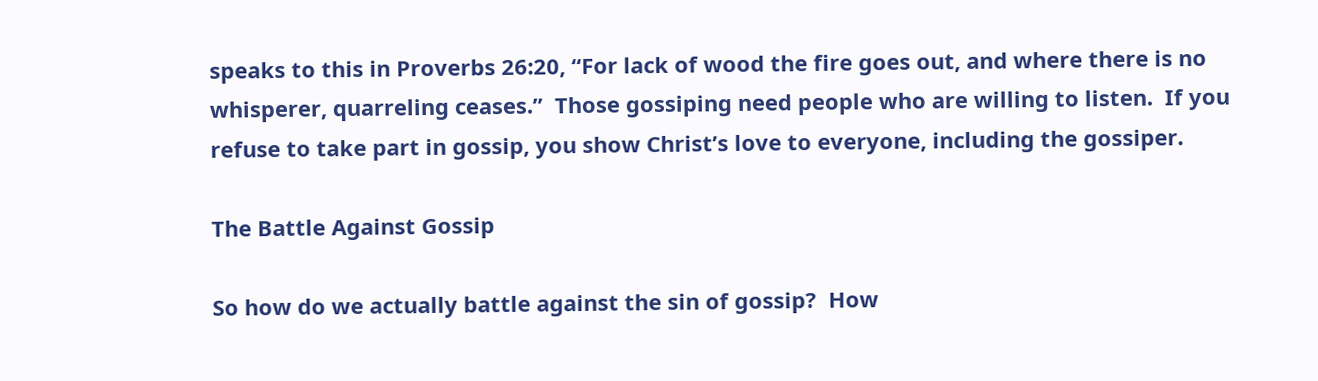speaks to this in Proverbs 26:20, “For lack of wood the fire goes out, and where there is no whisperer, quarreling ceases.”  Those gossiping need people who are willing to listen.  If you refuse to take part in gossip, you show Christ’s love to everyone, including the gossiper.

The Battle Against Gossip

So how do we actually battle against the sin of gossip?  How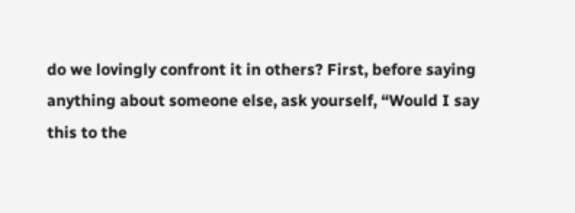do we lovingly confront it in others? First, before saying anything about someone else, ask yourself, “Would I say this to the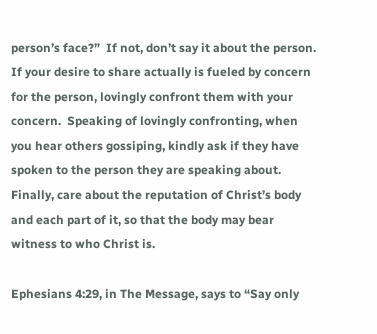person’s face?”  If not, don’t say it about the person.  If your desire to share actually is fueled by concern for the person, lovingly confront them with your concern.  Speaking of lovingly confronting, when you hear others gossiping, kindly ask if they have spoken to the person they are speaking about.  Finally, care about the reputation of Christ’s body and each part of it, so that the body may bear witness to who Christ is.

Ephesians 4:29, in The Message, says to “Say only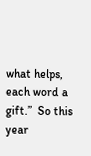what helps, each word a gift.”  So this year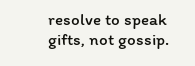resolve to speak gifts, not gossip.